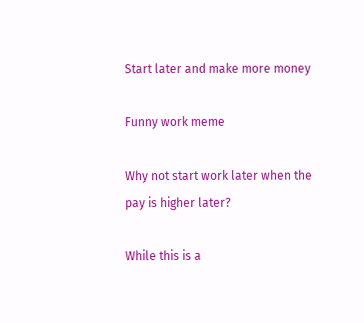Start later and make more money

Funny work meme

Why not start work later when the pay is higher later?

While this is a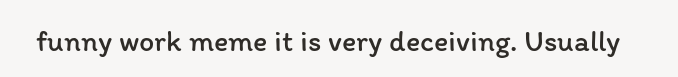funny work meme it is very deceiving. Usually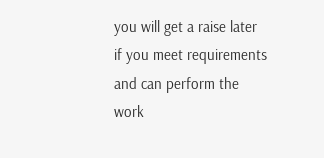you will get a raise later if you meet requirements and can perform the work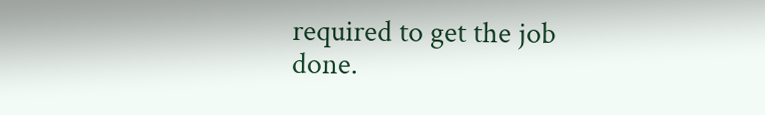required to get the job done.